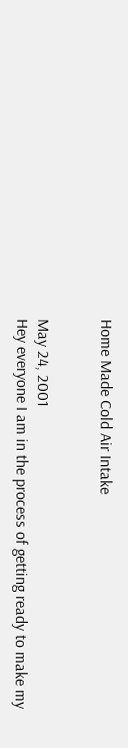Home Made Cold Air Intake


May 24, 2001
Hey everyone I am in the process of getting ready to make my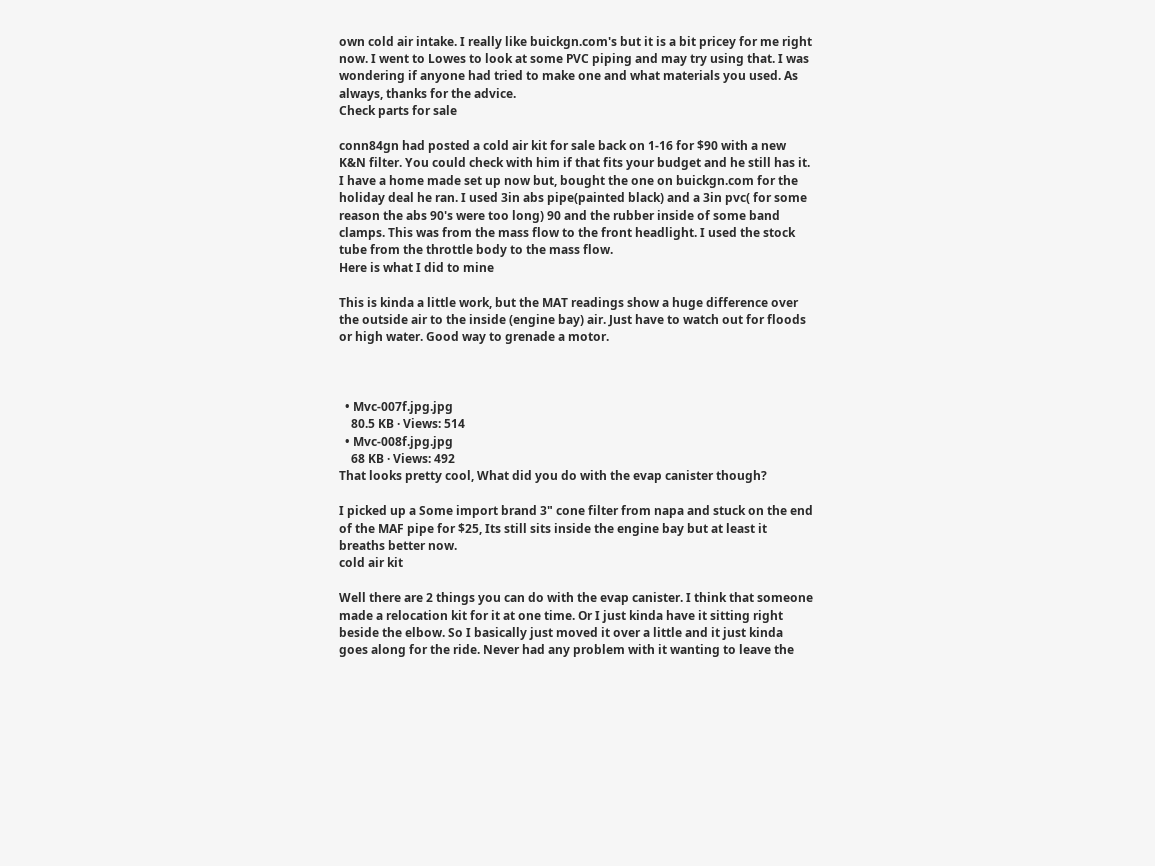own cold air intake. I really like buickgn.com's but it is a bit pricey for me right now. I went to Lowes to look at some PVC piping and may try using that. I was wondering if anyone had tried to make one and what materials you used. As always, thanks for the advice.
Check parts for sale

conn84gn had posted a cold air kit for sale back on 1-16 for $90 with a new K&N filter. You could check with him if that fits your budget and he still has it. I have a home made set up now but, bought the one on buickgn.com for the holiday deal he ran. I used 3in abs pipe(painted black) and a 3in pvc( for some reason the abs 90's were too long) 90 and the rubber inside of some band clamps. This was from the mass flow to the front headlight. I used the stock tube from the throttle body to the mass flow.
Here is what I did to mine

This is kinda a little work, but the MAT readings show a huge difference over the outside air to the inside (engine bay) air. Just have to watch out for floods or high water. Good way to grenade a motor.



  • Mvc-007f.jpg.jpg
    80.5 KB · Views: 514
  • Mvc-008f.jpg.jpg
    68 KB · Views: 492
That looks pretty cool, What did you do with the evap canister though?

I picked up a Some import brand 3" cone filter from napa and stuck on the end of the MAF pipe for $25, Its still sits inside the engine bay but at least it breaths better now.
cold air kit

Well there are 2 things you can do with the evap canister. I think that someone made a relocation kit for it at one time. Or I just kinda have it sitting right beside the elbow. So I basically just moved it over a little and it just kinda goes along for the ride. Never had any problem with it wanting to leave the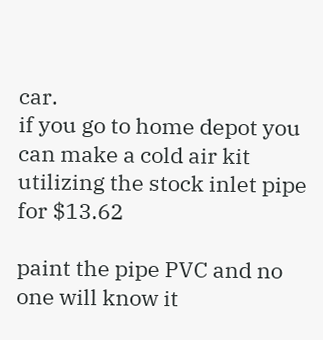car.
if you go to home depot you can make a cold air kit utilizing the stock inlet pipe for $13.62

paint the pipe PVC and no one will know it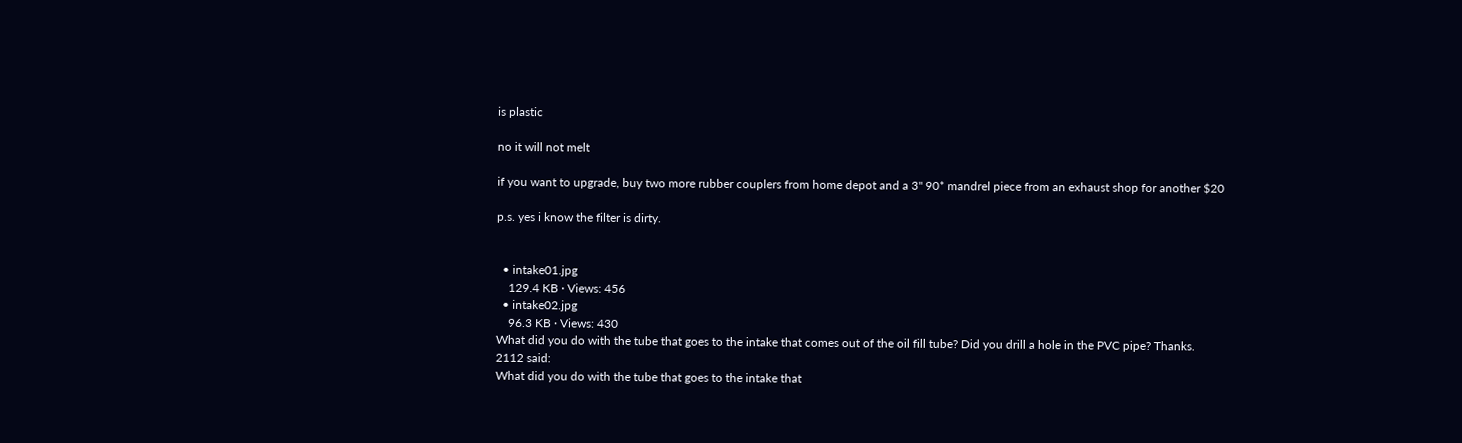is plastic

no it will not melt

if you want to upgrade, buy two more rubber couplers from home depot and a 3" 90* mandrel piece from an exhaust shop for another $20

p.s. yes i know the filter is dirty.


  • intake01.jpg
    129.4 KB · Views: 456
  • intake02.jpg
    96.3 KB · Views: 430
What did you do with the tube that goes to the intake that comes out of the oil fill tube? Did you drill a hole in the PVC pipe? Thanks.
2112 said:
What did you do with the tube that goes to the intake that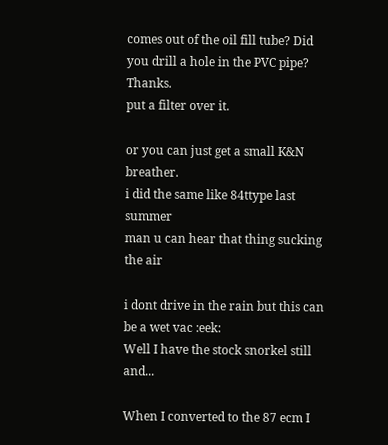comes out of the oil fill tube? Did you drill a hole in the PVC pipe? Thanks.
put a filter over it.

or you can just get a small K&N breather.
i did the same like 84ttype last summer
man u can hear that thing sucking the air

i dont drive in the rain but this can be a wet vac :eek:
Well I have the stock snorkel still and...

When I converted to the 87 ecm I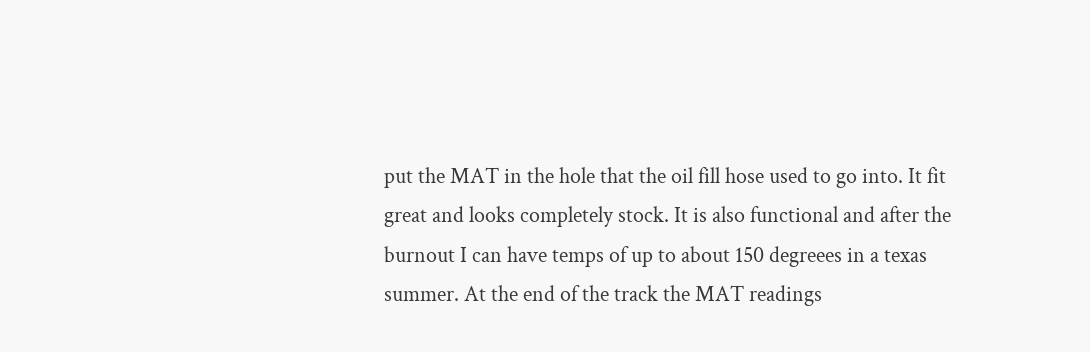put the MAT in the hole that the oil fill hose used to go into. It fit great and looks completely stock. It is also functional and after the burnout I can have temps of up to about 150 degreees in a texas summer. At the end of the track the MAT readings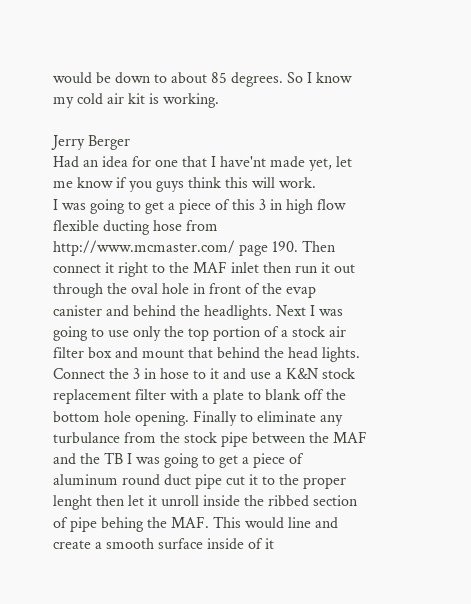would be down to about 85 degrees. So I know my cold air kit is working.

Jerry Berger
Had an idea for one that I have'nt made yet, let me know if you guys think this will work.
I was going to get a piece of this 3 in high flow flexible ducting hose from http://www.mcmaster.com/ page 190. Then connect it right to the MAF inlet then run it out through the oval hole in front of the evap canister and behind the headlights. Next I was going to use only the top portion of a stock air filter box and mount that behind the head lights. Connect the 3 in hose to it and use a K&N stock replacement filter with a plate to blank off the bottom hole opening. Finally to eliminate any turbulance from the stock pipe between the MAF and the TB I was going to get a piece of aluminum round duct pipe cut it to the proper lenght then let it unroll inside the ribbed section of pipe behing the MAF. This would line and create a smooth surface inside of it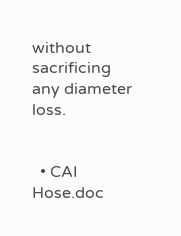without sacrificing any diameter loss.


  • CAI Hose.doc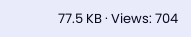77.5 KB · Views: 704